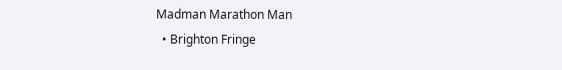Madman Marathon Man
  • Brighton Fringe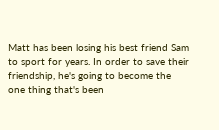Matt has been losing his best friend Sam to sport for years. In order to save their friendship, he's going to become the one thing that's been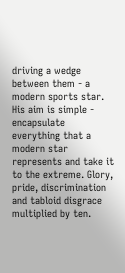driving a wedge between them - a modern sports star. His aim is simple - encapsulate everything that a modern star represents and take it to the extreme. Glory, pride, discrimination and tabloid disgrace multiplied by ten.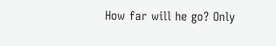How far will he go? Only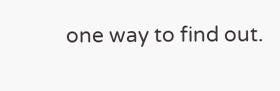one way to find out.